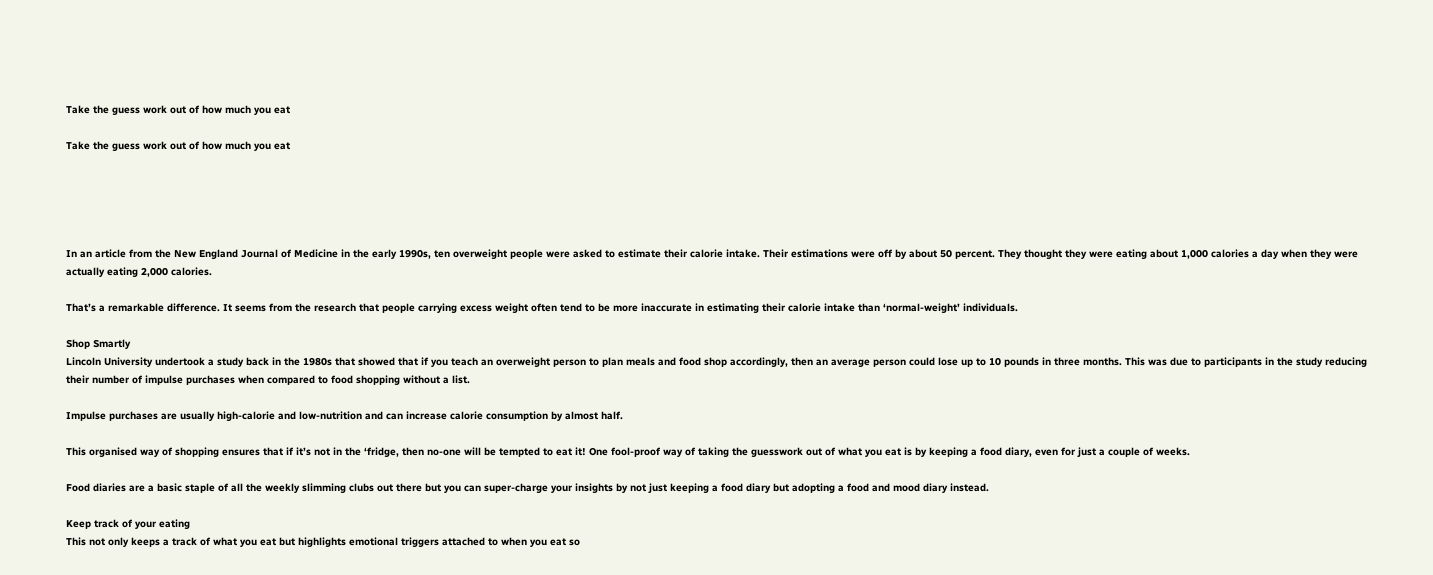Take the guess work out of how much you eat

Take the guess work out of how much you eat





In an article from the New England Journal of Medicine in the early 1990s, ten overweight people were asked to estimate their calorie intake. Their estimations were off by about 50 percent. They thought they were eating about 1,000 calories a day when they were actually eating 2,000 calories.

That’s a remarkable difference. It seems from the research that people carrying excess weight often tend to be more inaccurate in estimating their calorie intake than ‘normal-weight’ individuals.

Shop Smartly
Lincoln University undertook a study back in the 1980s that showed that if you teach an overweight person to plan meals and food shop accordingly, then an average person could lose up to 10 pounds in three months. This was due to participants in the study reducing their number of impulse purchases when compared to food shopping without a list.

Impulse purchases are usually high-calorie and low-nutrition and can increase calorie consumption by almost half.

This organised way of shopping ensures that if it’s not in the ‘fridge, then no-one will be tempted to eat it! One fool-proof way of taking the guesswork out of what you eat is by keeping a food diary, even for just a couple of weeks.

Food diaries are a basic staple of all the weekly slimming clubs out there but you can super-charge your insights by not just keeping a food diary but adopting a food and mood diary instead.

Keep track of your eating
This not only keeps a track of what you eat but highlights emotional triggers attached to when you eat so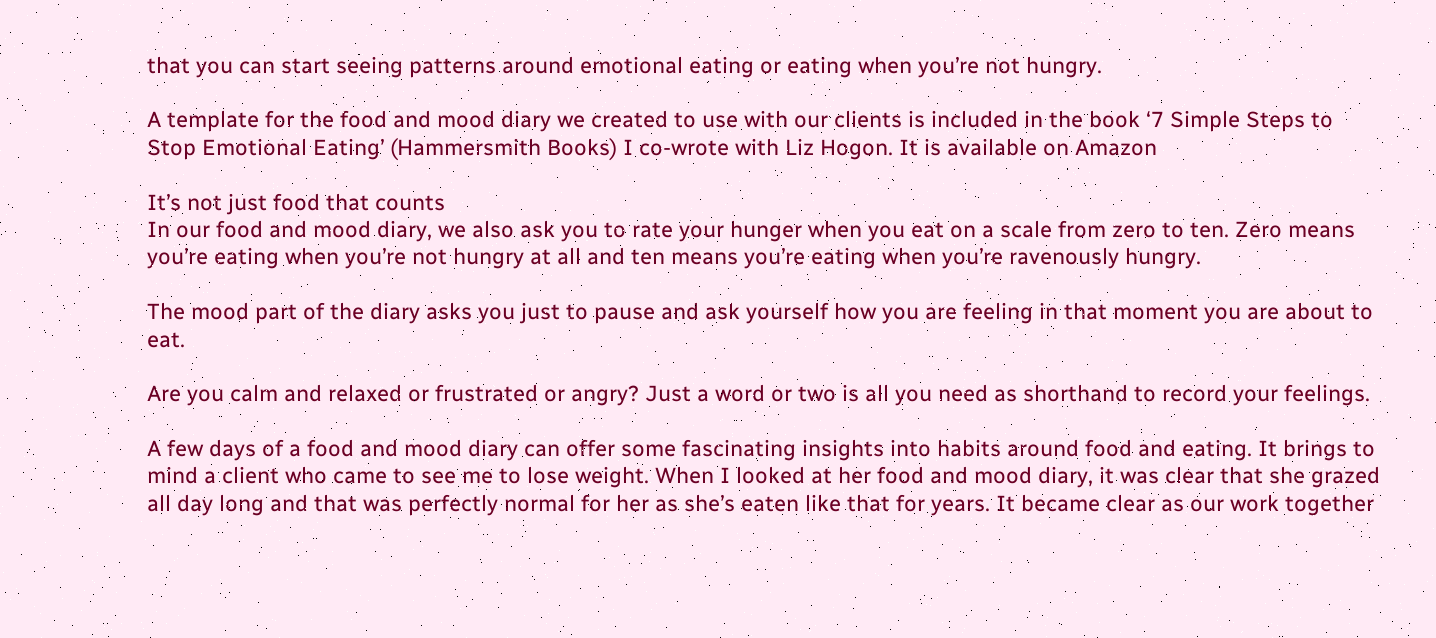that you can start seeing patterns around emotional eating or eating when you’re not hungry.

A template for the food and mood diary we created to use with our clients is included in the book ‘7 Simple Steps to Stop Emotional Eating’ (Hammersmith Books) I co-wrote with Liz Hogon. It is available on Amazon

It’s not just food that counts
In our food and mood diary, we also ask you to rate your hunger when you eat on a scale from zero to ten. Zero means you’re eating when you’re not hungry at all and ten means you’re eating when you’re ravenously hungry.

The mood part of the diary asks you just to pause and ask yourself how you are feeling in that moment you are about to eat.

Are you calm and relaxed or frustrated or angry? Just a word or two is all you need as shorthand to record your feelings.

A few days of a food and mood diary can offer some fascinating insights into habits around food and eating. It brings to mind a client who came to see me to lose weight. When I looked at her food and mood diary, it was clear that she grazed all day long and that was perfectly normal for her as she’s eaten like that for years. It became clear as our work together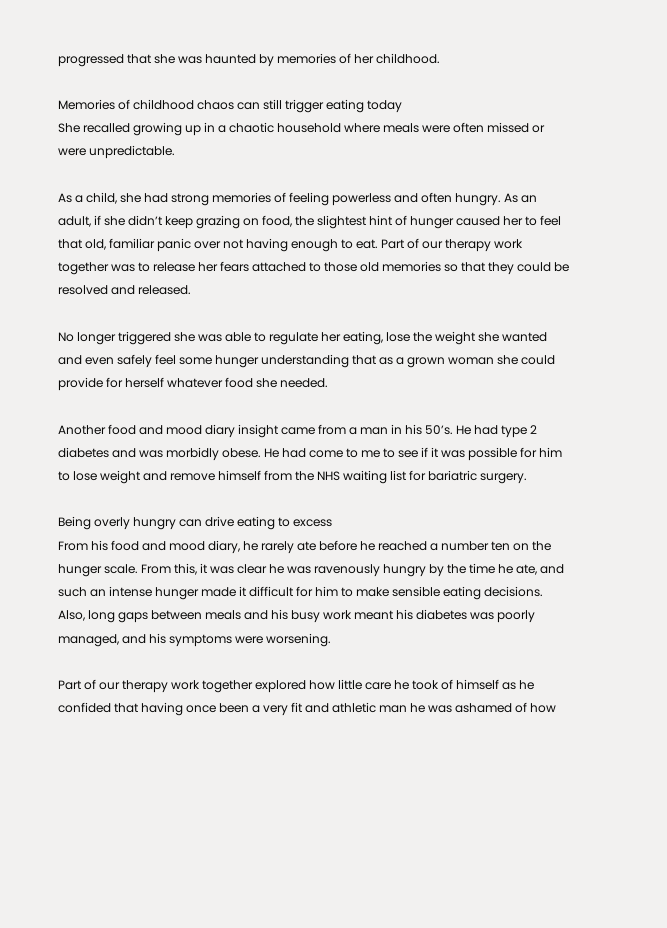progressed that she was haunted by memories of her childhood.

Memories of childhood chaos can still trigger eating today
She recalled growing up in a chaotic household where meals were often missed or were unpredictable.

As a child, she had strong memories of feeling powerless and often hungry. As an adult, if she didn’t keep grazing on food, the slightest hint of hunger caused her to feel that old, familiar panic over not having enough to eat. Part of our therapy work together was to release her fears attached to those old memories so that they could be resolved and released.

No longer triggered she was able to regulate her eating, lose the weight she wanted and even safely feel some hunger understanding that as a grown woman she could provide for herself whatever food she needed.

Another food and mood diary insight came from a man in his 50’s. He had type 2 diabetes and was morbidly obese. He had come to me to see if it was possible for him to lose weight and remove himself from the NHS waiting list for bariatric surgery.

Being overly hungry can drive eating to excess
From his food and mood diary, he rarely ate before he reached a number ten on the hunger scale. From this, it was clear he was ravenously hungry by the time he ate, and such an intense hunger made it difficult for him to make sensible eating decisions. Also, long gaps between meals and his busy work meant his diabetes was poorly managed, and his symptoms were worsening.

Part of our therapy work together explored how little care he took of himself as he confided that having once been a very fit and athletic man he was ashamed of how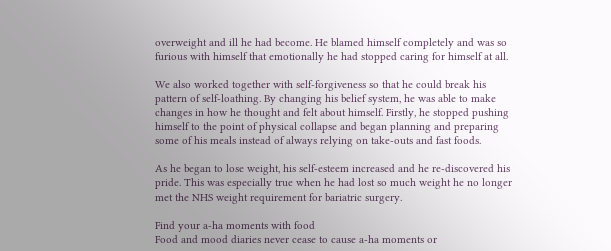overweight and ill he had become. He blamed himself completely and was so furious with himself that emotionally he had stopped caring for himself at all.

We also worked together with self-forgiveness so that he could break his pattern of self-loathing. By changing his belief system, he was able to make changes in how he thought and felt about himself. Firstly, he stopped pushing himself to the point of physical collapse and began planning and preparing some of his meals instead of always relying on take-outs and fast foods.

As he began to lose weight, his self-esteem increased and he re-discovered his pride. This was especially true when he had lost so much weight he no longer met the NHS weight requirement for bariatric surgery.

Find your a-ha moments with food
Food and mood diaries never cease to cause a-ha moments or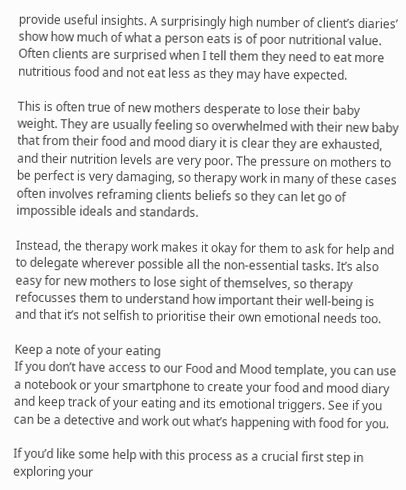provide useful insights. A surprisingly high number of client’s diaries’ show how much of what a person eats is of poor nutritional value. Often clients are surprised when I tell them they need to eat more nutritious food and not eat less as they may have expected.

This is often true of new mothers desperate to lose their baby weight. They are usually feeling so overwhelmed with their new baby that from their food and mood diary it is clear they are exhausted, and their nutrition levels are very poor. The pressure on mothers to be perfect is very damaging, so therapy work in many of these cases often involves reframing clients beliefs so they can let go of impossible ideals and standards.

Instead, the therapy work makes it okay for them to ask for help and to delegate wherever possible all the non-essential tasks. It’s also easy for new mothers to lose sight of themselves, so therapy refocusses them to understand how important their well-being is and that it’s not selfish to prioritise their own emotional needs too.

Keep a note of your eating
If you don’t have access to our Food and Mood template, you can use a notebook or your smartphone to create your food and mood diary and keep track of your eating and its emotional triggers. See if you can be a detective and work out what’s happening with food for you.

If you’d like some help with this process as a crucial first step in exploring your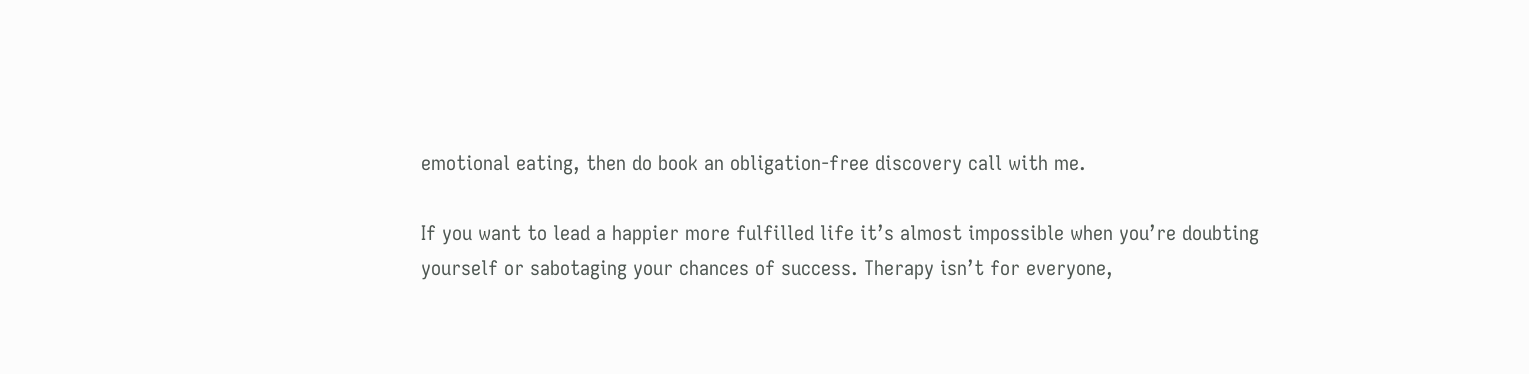emotional eating, then do book an obligation-free discovery call with me.

If you want to lead a happier more fulfilled life it’s almost impossible when you’re doubting yourself or sabotaging your chances of success. Therapy isn’t for everyone,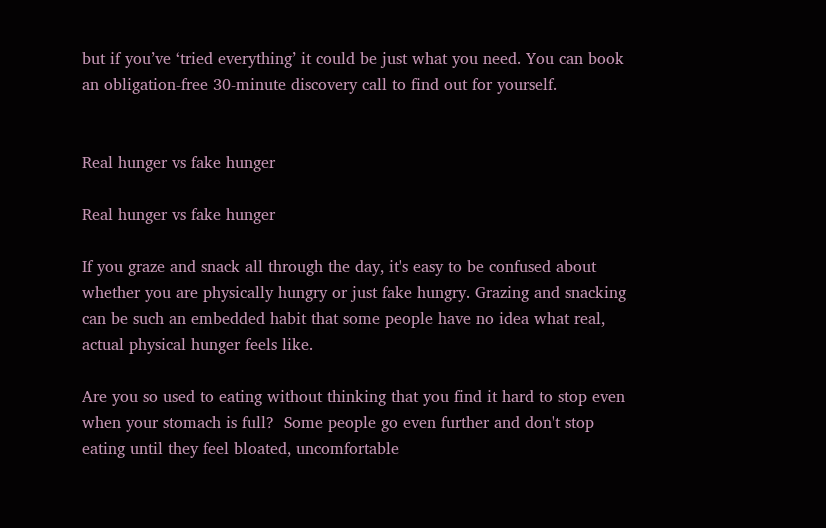but if you’ve ‘tried everything’ it could be just what you need. You can book an obligation-free 30-minute discovery call to find out for yourself.


Real hunger vs fake hunger

Real hunger vs fake hunger

If you graze and snack all through the day, it's easy to be confused about whether you are physically hungry or just fake hungry. Grazing and snacking can be such an embedded habit that some people have no idea what real, actual physical hunger feels like.

Are you so used to eating without thinking that you find it hard to stop even when your stomach is full?  Some people go even further and don't stop eating until they feel bloated, uncomfortable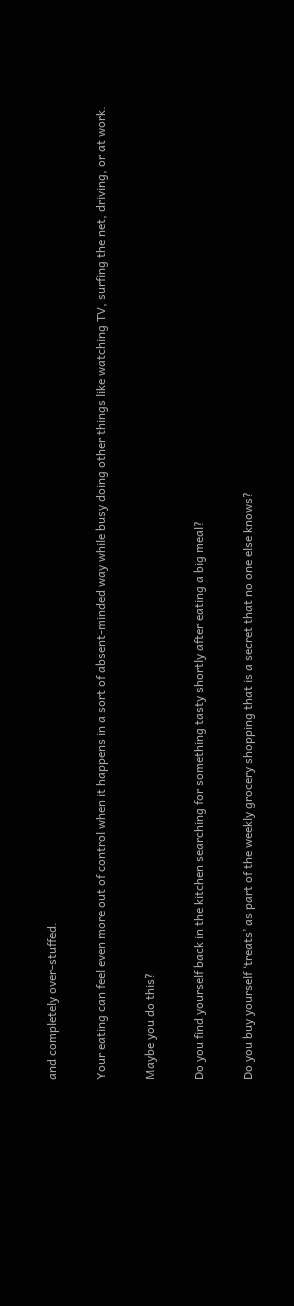and completely over-stuffed.

Your eating can feel even more out of control when it happens in a sort of absent-minded way while busy doing other things like watching TV, surfing the net, driving, or at work.

Maybe you do this?

Do you find yourself back in the kitchen searching for something tasty shortly after eating a big meal?

Do you buy yourself ‘treats’ as part of the weekly grocery shopping that is a secret that no one else knows?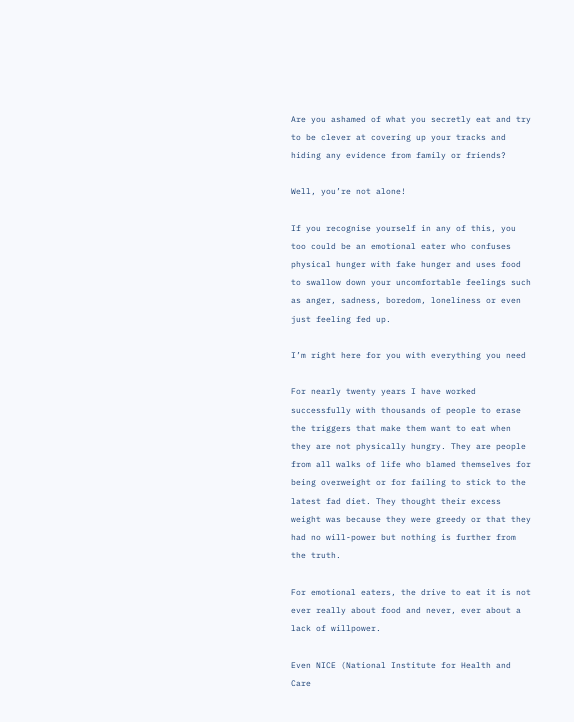Are you ashamed of what you secretly eat and try to be clever at covering up your tracks and hiding any evidence from family or friends?

Well, you’re not alone!

If you recognise yourself in any of this, you too could be an emotional eater who confuses physical hunger with fake hunger and uses food to swallow down your uncomfortable feelings such as anger, sadness, boredom, loneliness or even just feeling fed up.

I’m right here for you with everything you need

For nearly twenty years I have worked successfully with thousands of people to erase the triggers that make them want to eat when they are not physically hungry. They are people from all walks of life who blamed themselves for being overweight or for failing to stick to the latest fad diet. They thought their excess weight was because they were greedy or that they had no will-power but nothing is further from the truth.

For emotional eaters, the drive to eat it is not ever really about food and never, ever about a lack of willpower.

Even NICE (National Institute for Health and Care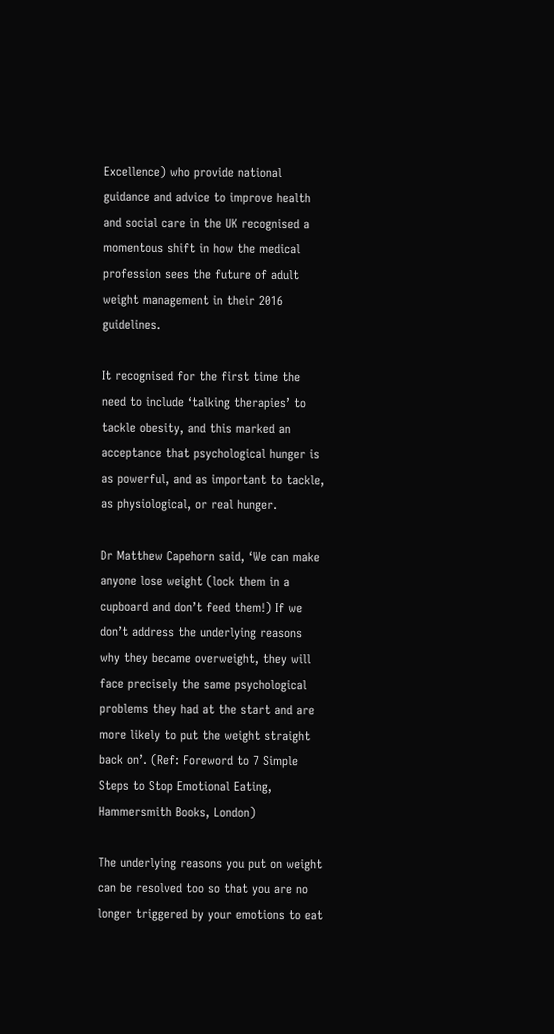Excellence) who provide national guidance and advice to improve health and social care in the UK recognised a momentous shift in how the medical profession sees the future of adult weight management in their 2016 guidelines.

It recognised for the first time the need to include ‘talking therapies’ to tackle obesity, and this marked an acceptance that psychological hunger is as powerful, and as important to tackle, as physiological, or real hunger.

Dr Matthew Capehorn said, ‘We can make anyone lose weight (lock them in a cupboard and don’t feed them!) If we don’t address the underlying reasons why they became overweight, they will face precisely the same psychological problems they had at the start and are more likely to put the weight straight back on’. (Ref: Foreword to 7 Simple Steps to Stop Emotional Eating, Hammersmith Books, London)

The underlying reasons you put on weight can be resolved too so that you are no longer triggered by your emotions to eat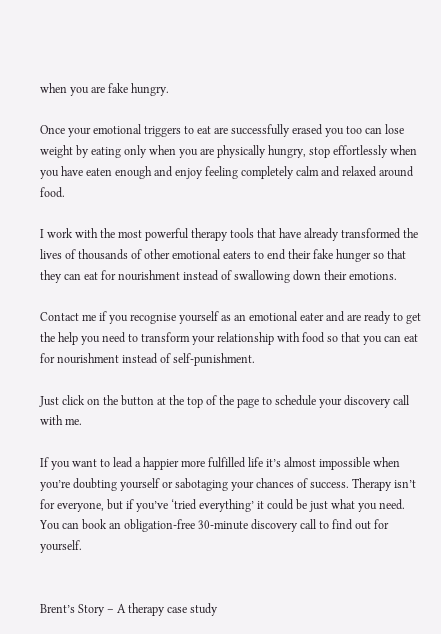when you are fake hungry.

Once your emotional triggers to eat are successfully erased you too can lose weight by eating only when you are physically hungry, stop effortlessly when you have eaten enough and enjoy feeling completely calm and relaxed around food.

I work with the most powerful therapy tools that have already transformed the lives of thousands of other emotional eaters to end their fake hunger so that they can eat for nourishment instead of swallowing down their emotions.

Contact me if you recognise yourself as an emotional eater and are ready to get the help you need to transform your relationship with food so that you can eat for nourishment instead of self-punishment.

Just click on the button at the top of the page to schedule your discovery call with me.

If you want to lead a happier more fulfilled life it’s almost impossible when you’re doubting yourself or sabotaging your chances of success. Therapy isn’t for everyone, but if you’ve ‘tried everything’ it could be just what you need. You can book an obligation-free 30-minute discovery call to find out for yourself.


Brent’s Story – A therapy case study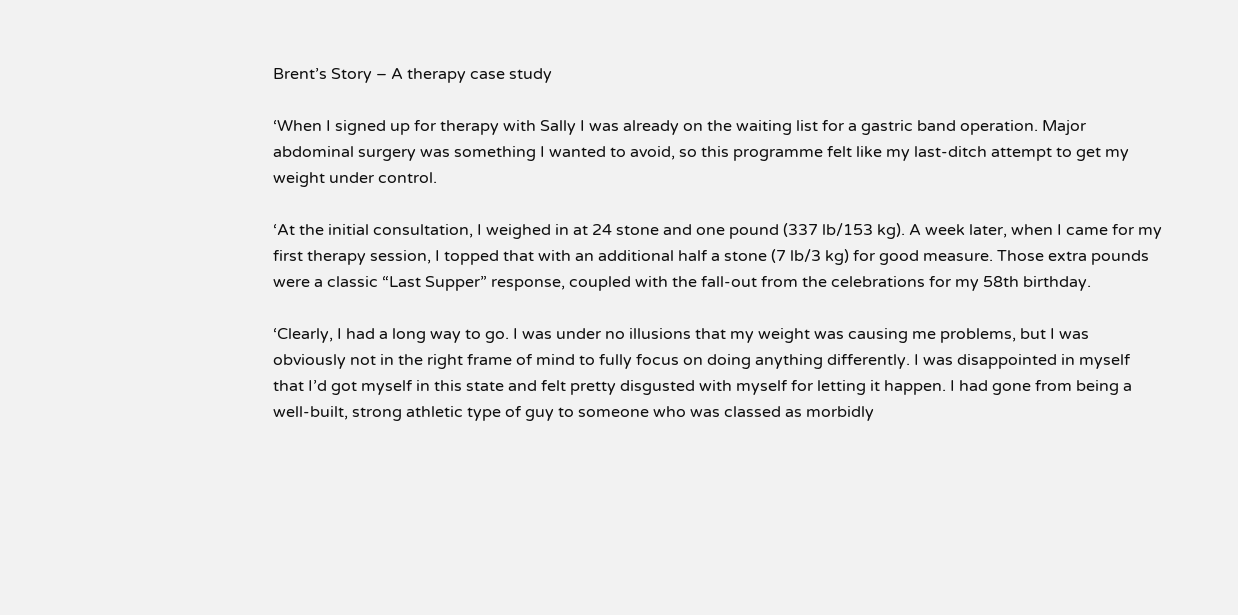Brent’s Story – A therapy case study

‘When I signed up for therapy with Sally I was already on the waiting list for a gastric band operation. Major abdominal surgery was something I wanted to avoid, so this programme felt like my last-ditch attempt to get my weight under control.

‘At the initial consultation, I weighed in at 24 stone and one pound (337 lb/153 kg). A week later, when I came for my first therapy session, I topped that with an additional half a stone (7 lb/3 kg) for good measure. Those extra pounds were a classic “Last Supper” response, coupled with the fall-out from the celebrations for my 58th birthday.

‘Clearly, I had a long way to go. I was under no illusions that my weight was causing me problems, but I was obviously not in the right frame of mind to fully focus on doing anything differently. I was disappointed in myself that I’d got myself in this state and felt pretty disgusted with myself for letting it happen. I had gone from being a well-built, strong athletic type of guy to someone who was classed as morbidly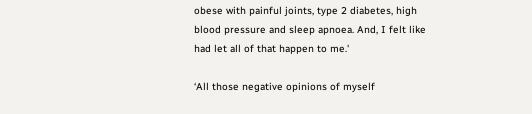obese with painful joints, type 2 diabetes, high blood pressure and sleep apnoea. And, I felt like had let all of that happen to me.'

‘All those negative opinions of myself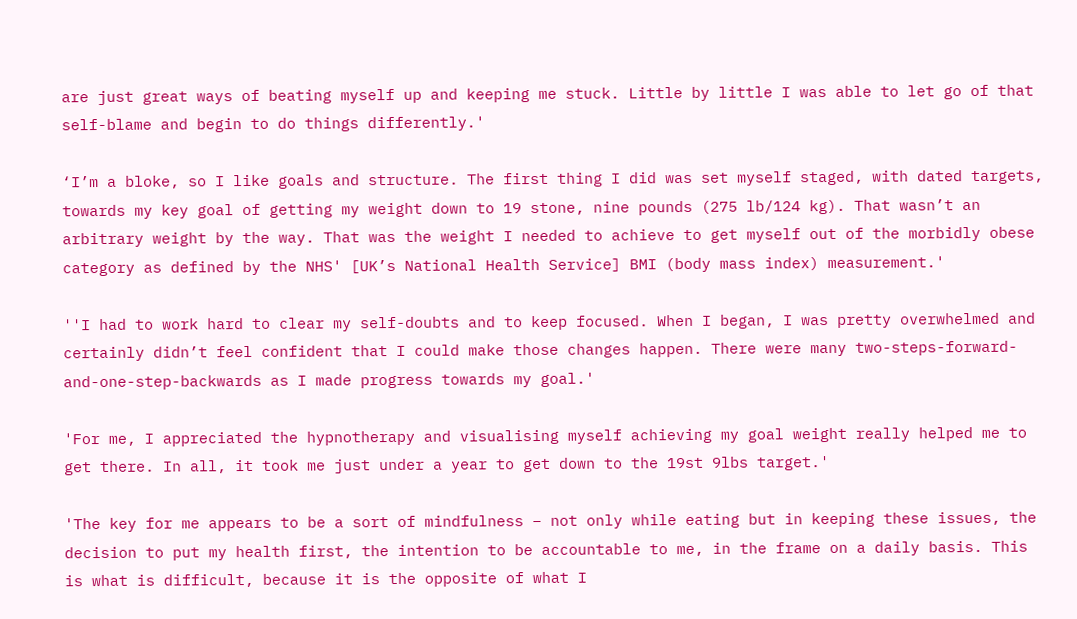are just great ways of beating myself up and keeping me stuck. Little by little I was able to let go of that self-blame and begin to do things differently.'

‘I’m a bloke, so I like goals and structure. The first thing I did was set myself staged, with dated targets, towards my key goal of getting my weight down to 19 stone, nine pounds (275 lb/124 kg). That wasn’t an arbitrary weight by the way. That was the weight I needed to achieve to get myself out of the morbidly obese category as defined by the NHS' [UK’s National Health Service] BMI (body mass index) measurement.'

''I had to work hard to clear my self-doubts and to keep focused. When I began, I was pretty overwhelmed and certainly didn’t feel confident that I could make those changes happen. There were many two-steps-forward-and-one-step-backwards as I made progress towards my goal.'

'For me, I appreciated the hypnotherapy and visualising myself achieving my goal weight really helped me to get there. In all, it took me just under a year to get down to the 19st 9lbs target.'

'The key for me appears to be a sort of mindfulness – not only while eating but in keeping these issues, the decision to put my health first, the intention to be accountable to me, in the frame on a daily basis. This is what is difficult, because it is the opposite of what I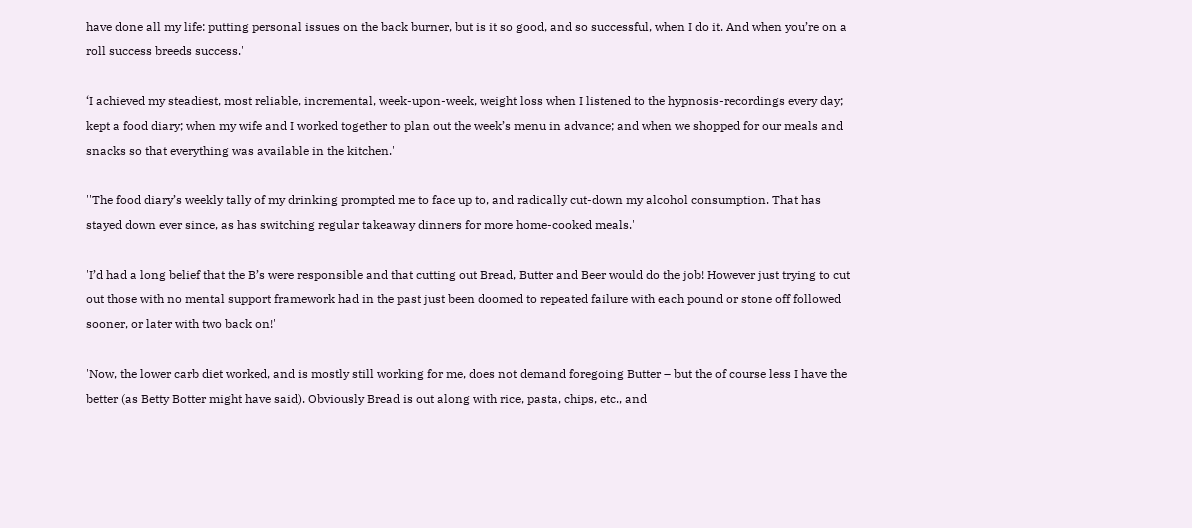have done all my life: putting personal issues on the back burner, but is it so good, and so successful, when I do it. And when you’re on a roll success breeds success.'

‘I achieved my steadiest, most reliable, incremental, week-upon-week, weight loss when I listened to the hypnosis-recordings every day; kept a food diary; when my wife and I worked together to plan out the week’s menu in advance; and when we shopped for our meals and snacks so that everything was available in the kitchen.'

''The food diary’s weekly tally of my drinking prompted me to face up to, and radically cut-down my alcohol consumption. That has stayed down ever since, as has switching regular takeaway dinners for more home-cooked meals.'

'I’d had a long belief that the B’s were responsible and that cutting out Bread, Butter and Beer would do the job! However just trying to cut out those with no mental support framework had in the past just been doomed to repeated failure with each pound or stone off followed sooner, or later with two back on!'

'Now, the lower carb diet worked, and is mostly still working for me, does not demand foregoing Butter – but the of course less I have the better (as Betty Botter might have said). Obviously Bread is out along with rice, pasta, chips, etc., and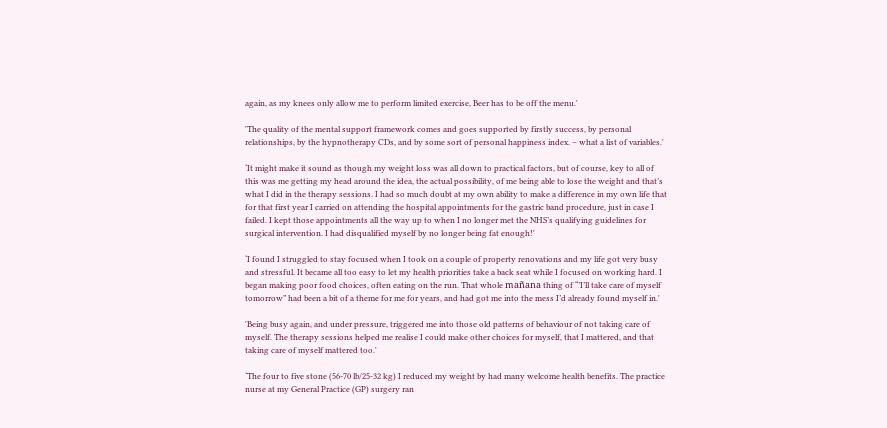again, as my knees only allow me to perform limited exercise, Beer has to be off the menu.'

'The quality of the mental support framework comes and goes supported by firstly success, by personal relationships, by the hypnotherapy CDs, and by some sort of personal happiness index. – what a list of variables.'

‘It might make it sound as though my weight loss was all down to practical factors, but of course, key to all of this was me getting my head around the idea, the actual possibility, of me being able to lose the weight and that’s what I did in the therapy sessions. I had so much doubt at my own ability to make a difference in my own life that for that first year I carried on attending the hospital appointments for the gastric band procedure, just in case I failed. I kept those appointments all the way up to when I no longer met the NHS’s qualifying guidelines for surgical intervention. I had disqualified myself by no longer being fat enough!'

‘I found I struggled to stay focused when I took on a couple of property renovations and my life got very busy and stressful. It became all too easy to let my health priorities take a back seat while I focused on working hard. I began making poor food choices, often eating on the run. That whole mañana thing of “’I’ll take care of myself tomorrow” had been a bit of a theme for me for years, and had got me into the mess I’d already found myself in.'

'Being busy again, and under pressure, triggered me into those old patterns of behaviour of not taking care of myself. The therapy sessions helped me realise I could make other choices for myself, that I mattered, and that taking care of myself mattered too.'

‘The four to five stone (56-70 lb/25-32 kg) I reduced my weight by had many welcome health benefits. The practice nurse at my General Practice (GP) surgery ran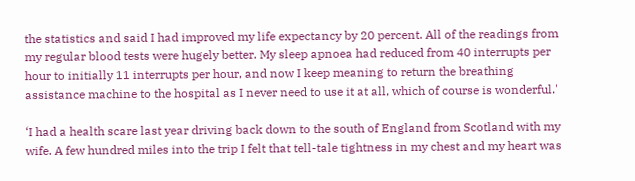the statistics and said I had improved my life expectancy by 20 percent. All of the readings from my regular blood tests were hugely better. My sleep apnoea had reduced from 40 interrupts per hour to initially 11 interrupts per hour, and now I keep meaning to return the breathing assistance machine to the hospital as I never need to use it at all, which of course is wonderful.'

‘I had a health scare last year driving back down to the south of England from Scotland with my wife. A few hundred miles into the trip I felt that tell-tale tightness in my chest and my heart was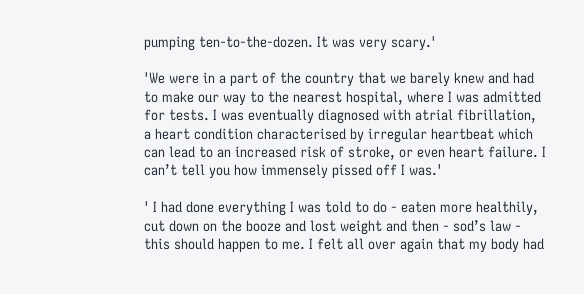pumping ten-to-the-dozen. It was very scary.'

'We were in a part of the country that we barely knew and had to make our way to the nearest hospital, where I was admitted for tests. I was eventually diagnosed with atrial fibrillation, a heart condition characterised by irregular heartbeat which can lead to an increased risk of stroke, or even heart failure. I can’t tell you how immensely pissed off I was.'

' I had done everything I was told to do - eaten more healthily, cut down on the booze and lost weight and then - sod’s law - this should happen to me. I felt all over again that my body had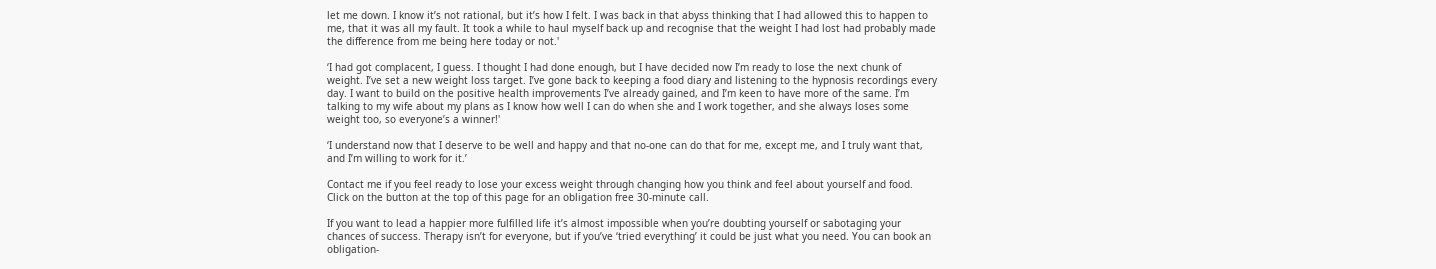let me down. I know it’s not rational, but it’s how I felt. I was back in that abyss thinking that I had allowed this to happen to me, that it was all my fault. It took a while to haul myself back up and recognise that the weight I had lost had probably made the difference from me being here today or not.'

‘I had got complacent, I guess. I thought I had done enough, but I have decided now I’m ready to lose the next chunk of weight. I’ve set a new weight loss target. I’ve gone back to keeping a food diary and listening to the hypnosis recordings every day. I want to build on the positive health improvements I’ve already gained, and I’m keen to have more of the same. I’m talking to my wife about my plans as I know how well I can do when she and I work together, and she always loses some weight too, so everyone’s a winner!'

‘I understand now that I deserve to be well and happy and that no-one can do that for me, except me, and I truly want that, and I’m willing to work for it.’

Contact me if you feel ready to lose your excess weight through changing how you think and feel about yourself and food. Click on the button at the top of this page for an obligation free 30-minute call.

If you want to lead a happier more fulfilled life it’s almost impossible when you’re doubting yourself or sabotaging your chances of success. Therapy isn’t for everyone, but if you’ve ‘tried everything’ it could be just what you need. You can book an obligation-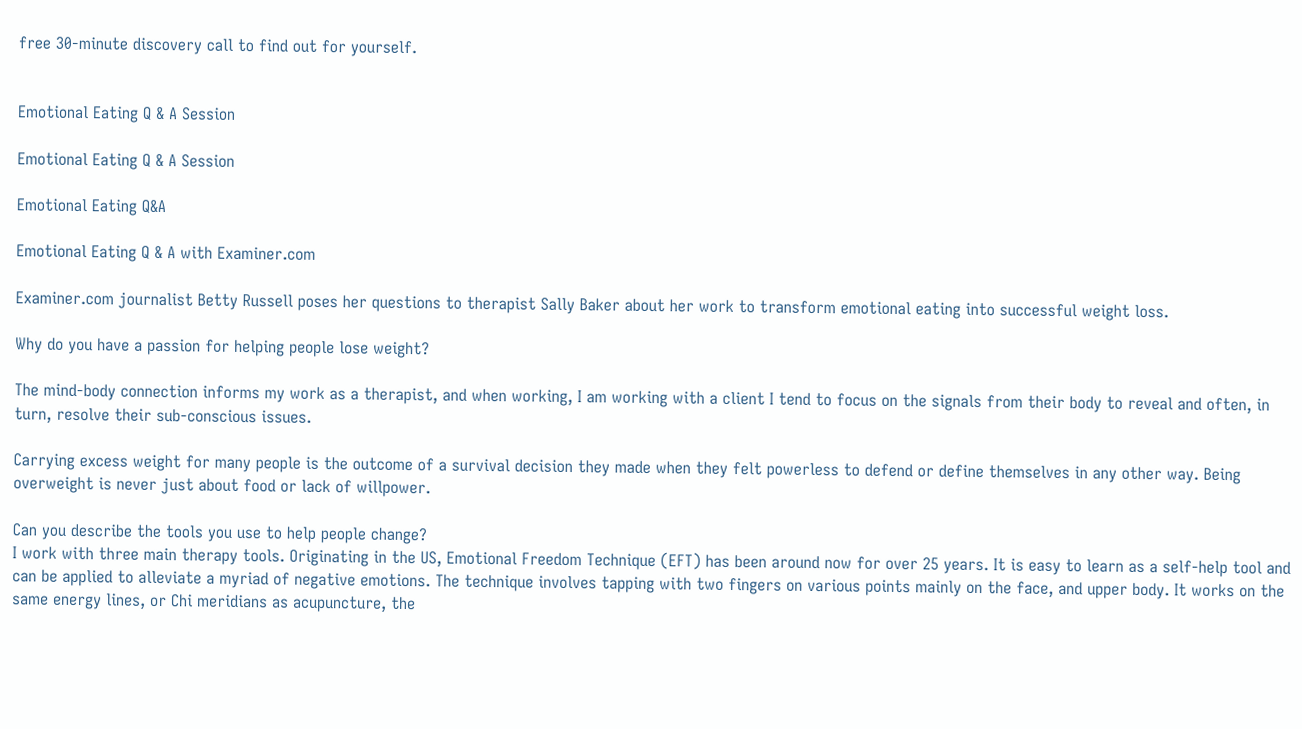free 30-minute discovery call to find out for yourself.


Emotional Eating Q & A Session

Emotional Eating Q & A Session

Emotional Eating Q&A

Emotional Eating Q & A with Examiner.com

Examiner.com journalist Betty Russell poses her questions to therapist Sally Baker about her work to transform emotional eating into successful weight loss.

Why do you have a passion for helping people lose weight?

The mind-body connection informs my work as a therapist, and when working, I am working with a client I tend to focus on the signals from their body to reveal and often, in turn, resolve their sub-conscious issues.

Carrying excess weight for many people is the outcome of a survival decision they made when they felt powerless to defend or define themselves in any other way. Being overweight is never just about food or lack of willpower.

Can you describe the tools you use to help people change?
I work with three main therapy tools. Originating in the US, Emotional Freedom Technique (EFT) has been around now for over 25 years. It is easy to learn as a self-help tool and can be applied to alleviate a myriad of negative emotions. The technique involves tapping with two fingers on various points mainly on the face, and upper body. It works on the same energy lines, or Chi meridians as acupuncture, the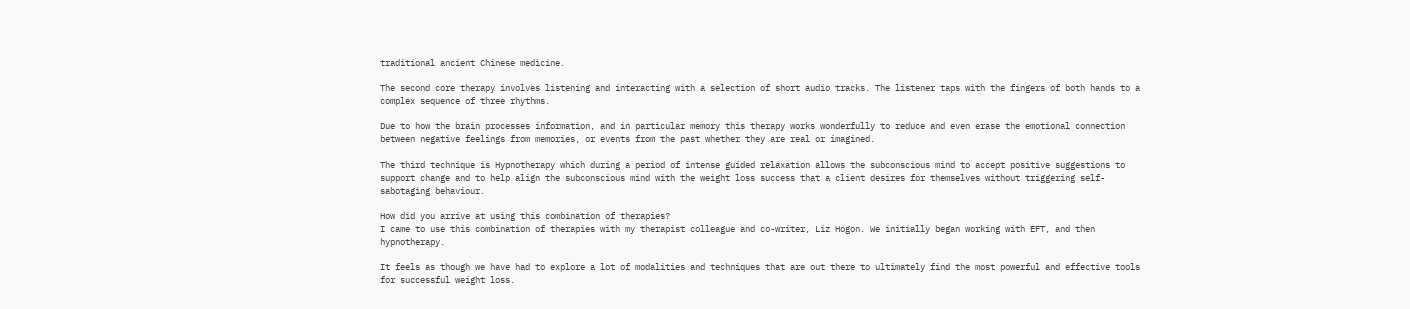traditional ancient Chinese medicine.

The second core therapy involves listening and interacting with a selection of short audio tracks. The listener taps with the fingers of both hands to a complex sequence of three rhythms.

Due to how the brain processes information, and in particular memory this therapy works wonderfully to reduce and even erase the emotional connection between negative feelings from memories, or events from the past whether they are real or imagined.

The third technique is Hypnotherapy which during a period of intense guided relaxation allows the subconscious mind to accept positive suggestions to support change and to help align the subconscious mind with the weight loss success that a client desires for themselves without triggering self-sabotaging behaviour.

How did you arrive at using this combination of therapies?
I came to use this combination of therapies with my therapist colleague and co-writer, Liz Hogon. We initially began working with EFT, and then hypnotherapy.

It feels as though we have had to explore a lot of modalities and techniques that are out there to ultimately find the most powerful and effective tools for successful weight loss.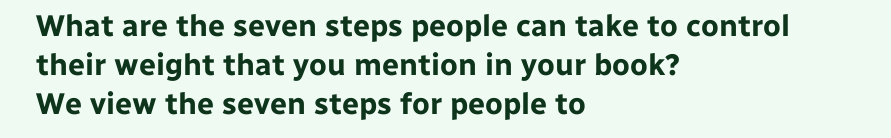What are the seven steps people can take to control their weight that you mention in your book?
We view the seven steps for people to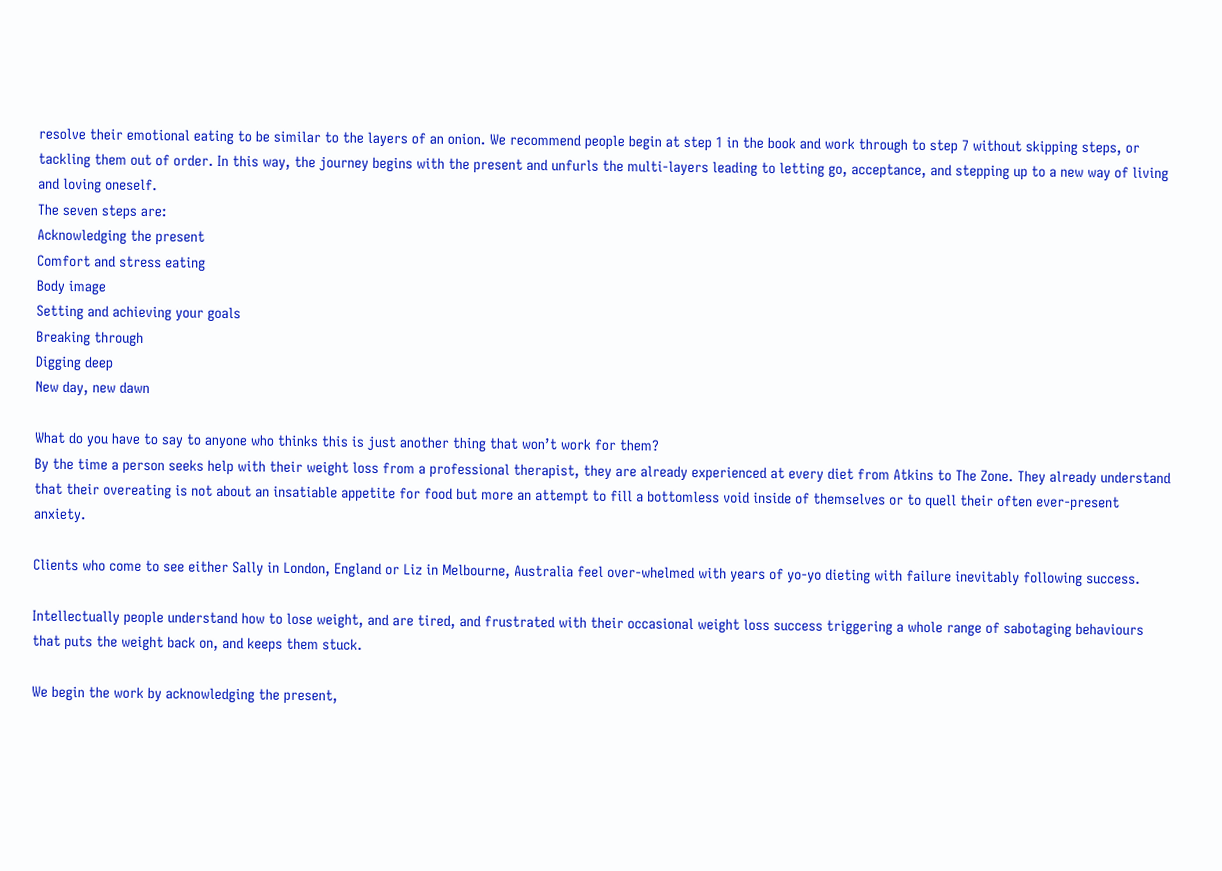resolve their emotional eating to be similar to the layers of an onion. We recommend people begin at step 1 in the book and work through to step 7 without skipping steps, or tackling them out of order. In this way, the journey begins with the present and unfurls the multi-layers leading to letting go, acceptance, and stepping up to a new way of living and loving oneself.
The seven steps are:
Acknowledging the present
Comfort and stress eating
Body image
Setting and achieving your goals
Breaking through
Digging deep
New day, new dawn

What do you have to say to anyone who thinks this is just another thing that won’t work for them?
By the time a person seeks help with their weight loss from a professional therapist, they are already experienced at every diet from Atkins to The Zone. They already understand that their overeating is not about an insatiable appetite for food but more an attempt to fill a bottomless void inside of themselves or to quell their often ever-present anxiety.

Clients who come to see either Sally in London, England or Liz in Melbourne, Australia feel over-whelmed with years of yo-yo dieting with failure inevitably following success.

Intellectually people understand how to lose weight, and are tired, and frustrated with their occasional weight loss success triggering a whole range of sabotaging behaviours that puts the weight back on, and keeps them stuck.

We begin the work by acknowledging the present,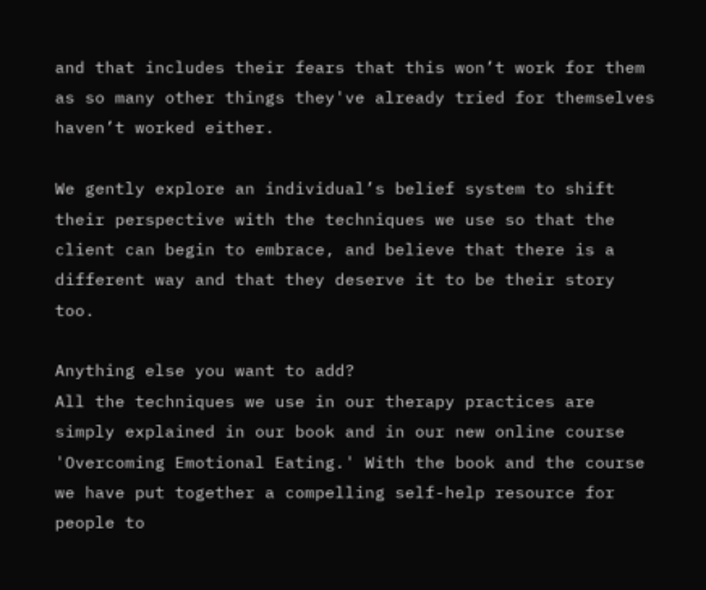and that includes their fears that this won’t work for them as so many other things they've already tried for themselves haven’t worked either.

We gently explore an individual’s belief system to shift their perspective with the techniques we use so that the client can begin to embrace, and believe that there is a different way and that they deserve it to be their story too.

Anything else you want to add?
All the techniques we use in our therapy practices are simply explained in our book and in our new online course 'Overcoming Emotional Eating.' With the book and the course we have put together a compelling self-help resource for people to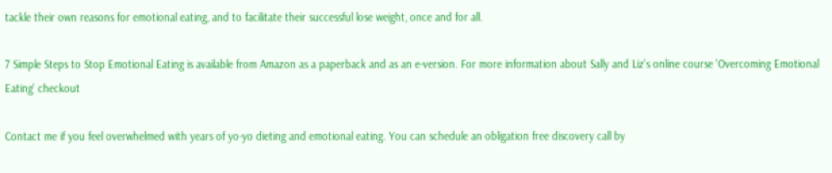tackle their own reasons for emotional eating, and to facilitate their successful lose weight, once and for all.

7 Simple Steps to Stop Emotional Eating is available from Amazon as a paperback and as an e-version. For more information about Sally and Liz's online course 'Overcoming Emotional Eating' checkout

Contact me if you feel overwhelmed with years of yo-yo dieting and emotional eating. You can schedule an obligation free discovery call by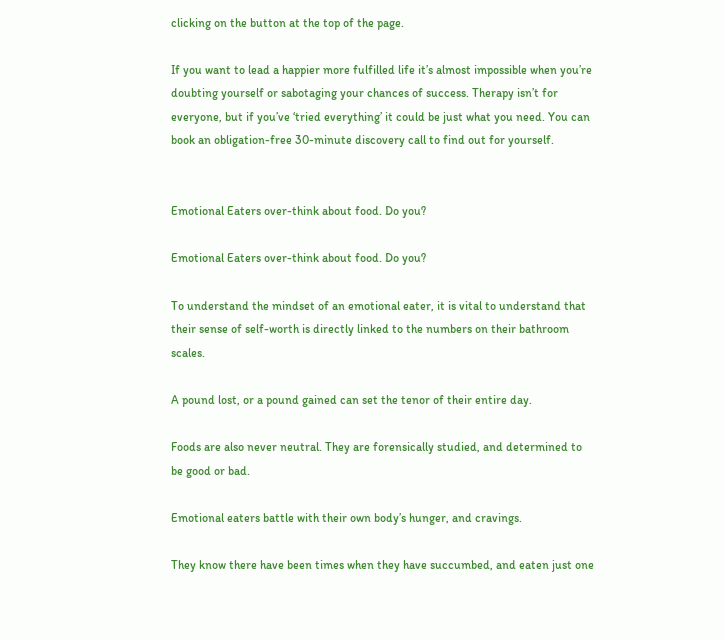clicking on the button at the top of the page.

If you want to lead a happier more fulfilled life it’s almost impossible when you’re doubting yourself or sabotaging your chances of success. Therapy isn’t for everyone, but if you’ve ‘tried everything’ it could be just what you need. You can book an obligation-free 30-minute discovery call to find out for yourself.


Emotional Eaters over-think about food. Do you?

Emotional Eaters over-think about food. Do you?

To understand the mindset of an emotional eater, it is vital to understand that their sense of self-worth is directly linked to the numbers on their bathroom scales.

A pound lost, or a pound gained can set the tenor of their entire day.

Foods are also never neutral. They are forensically studied, and determined to be good or bad.

Emotional eaters battle with their own body’s hunger, and cravings.

They know there have been times when they have succumbed, and eaten just one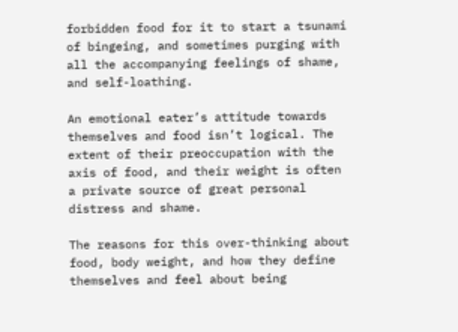forbidden food for it to start a tsunami of bingeing, and sometimes purging with all the accompanying feelings of shame, and self-loathing.

An emotional eater’s attitude towards themselves and food isn’t logical. The extent of their preoccupation with the axis of food, and their weight is often a private source of great personal distress and shame.

The reasons for this over-thinking about food, body weight, and how they define themselves and feel about being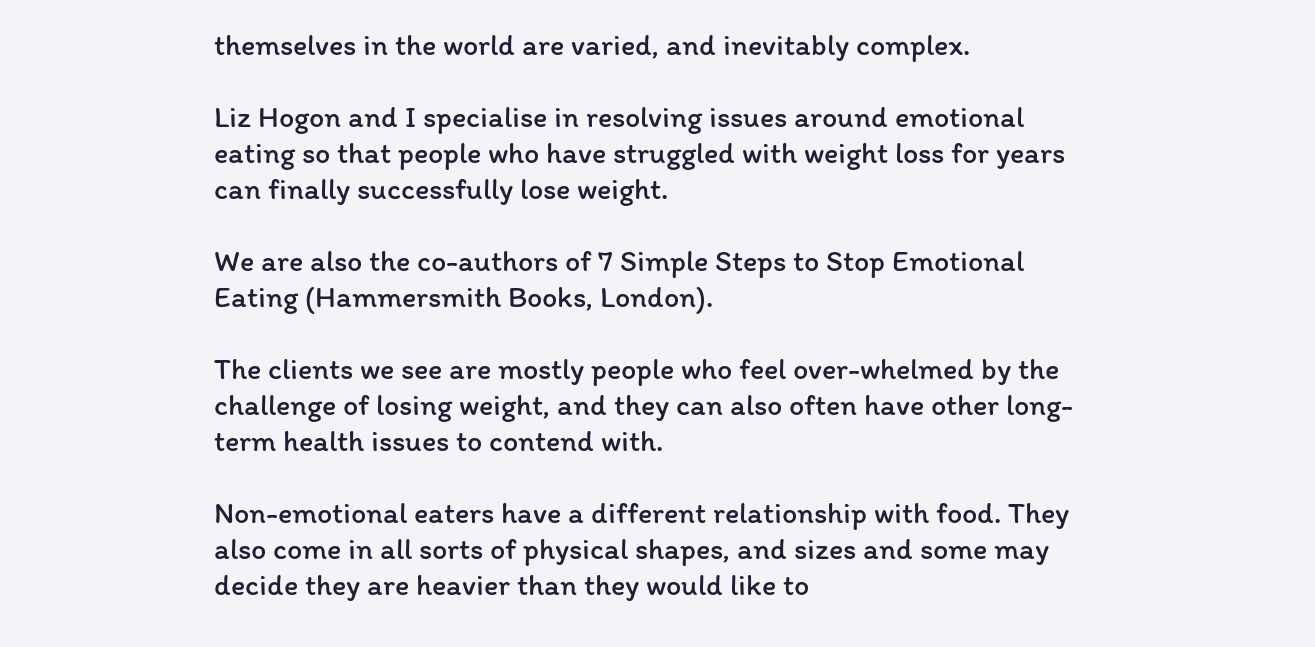themselves in the world are varied, and inevitably complex.

Liz Hogon and I specialise in resolving issues around emotional eating so that people who have struggled with weight loss for years can finally successfully lose weight.

We are also the co-authors of 7 Simple Steps to Stop Emotional Eating (Hammersmith Books, London).

The clients we see are mostly people who feel over-whelmed by the challenge of losing weight, and they can also often have other long-term health issues to contend with.

Non-emotional eaters have a different relationship with food. They also come in all sorts of physical shapes, and sizes and some may decide they are heavier than they would like to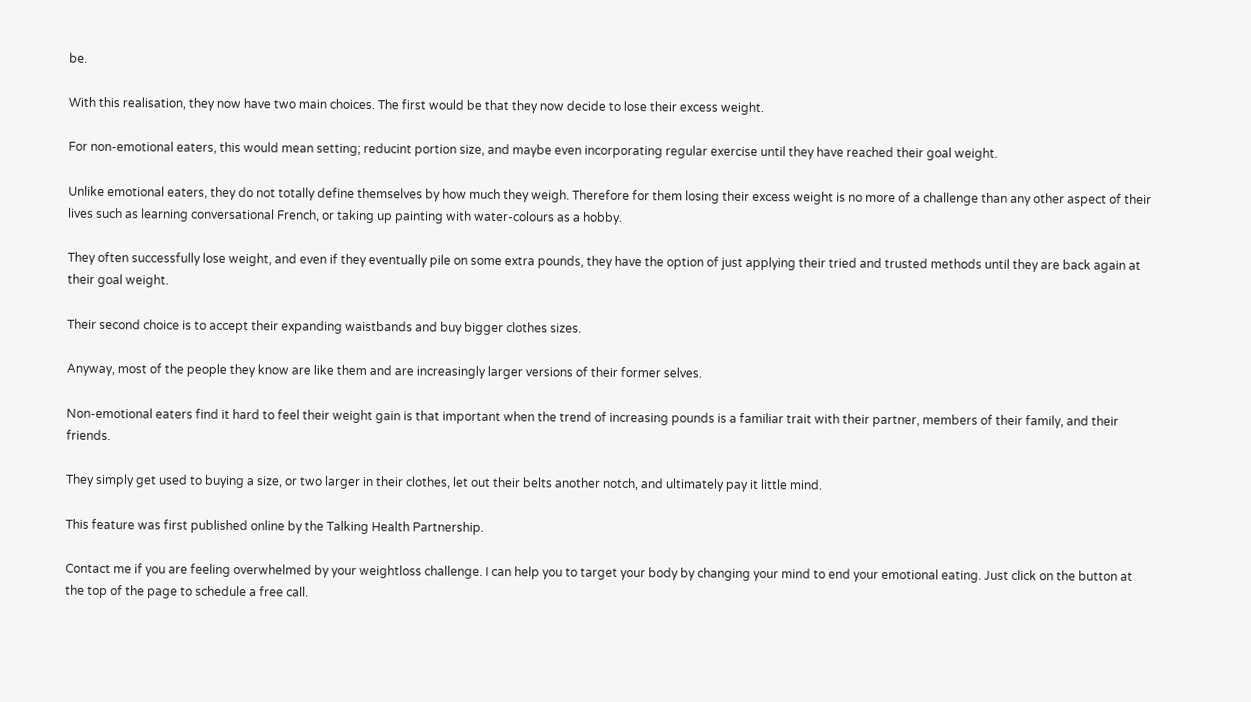be.

With this realisation, they now have two main choices. The first would be that they now decide to lose their excess weight.

For non-emotional eaters, this would mean setting; reducint portion size, and maybe even incorporating regular exercise until they have reached their goal weight.

Unlike emotional eaters, they do not totally define themselves by how much they weigh. Therefore for them losing their excess weight is no more of a challenge than any other aspect of their lives such as learning conversational French, or taking up painting with water-colours as a hobby.

They often successfully lose weight, and even if they eventually pile on some extra pounds, they have the option of just applying their tried and trusted methods until they are back again at their goal weight.

Their second choice is to accept their expanding waistbands and buy bigger clothes sizes.

Anyway, most of the people they know are like them and are increasingly larger versions of their former selves.

Non-emotional eaters find it hard to feel their weight gain is that important when the trend of increasing pounds is a familiar trait with their partner, members of their family, and their friends.

They simply get used to buying a size, or two larger in their clothes, let out their belts another notch, and ultimately pay it little mind.

This feature was first published online by the Talking Health Partnership.

Contact me if you are feeling overwhelmed by your weightloss challenge. I can help you to target your body by changing your mind to end your emotional eating. Just click on the button at the top of the page to schedule a free call.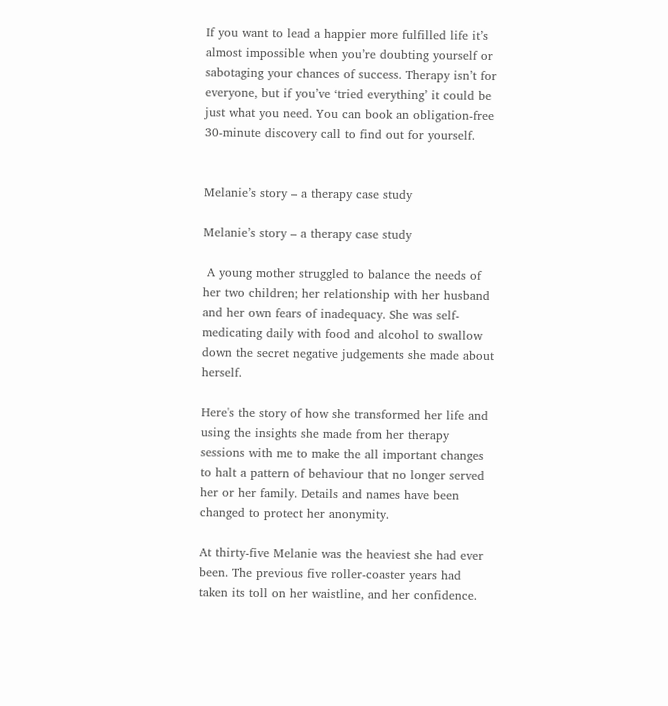If you want to lead a happier more fulfilled life it’s almost impossible when you’re doubting yourself or sabotaging your chances of success. Therapy isn’t for everyone, but if you’ve ‘tried everything’ it could be just what you need. You can book an obligation-free 30-minute discovery call to find out for yourself.


Melanie’s story – a therapy case study

Melanie’s story – a therapy case study

 A young mother struggled to balance the needs of her two children; her relationship with her husband and her own fears of inadequacy. She was self-medicating daily with food and alcohol to swallow down the secret negative judgements she made about herself.

Here's the story of how she transformed her life and using the insights she made from her therapy sessions with me to make the all important changes to halt a pattern of behaviour that no longer served her or her family. Details and names have been changed to protect her anonymity.

At thirty-five Melanie was the heaviest she had ever been. The previous five roller-coaster years had taken its toll on her waistline, and her confidence.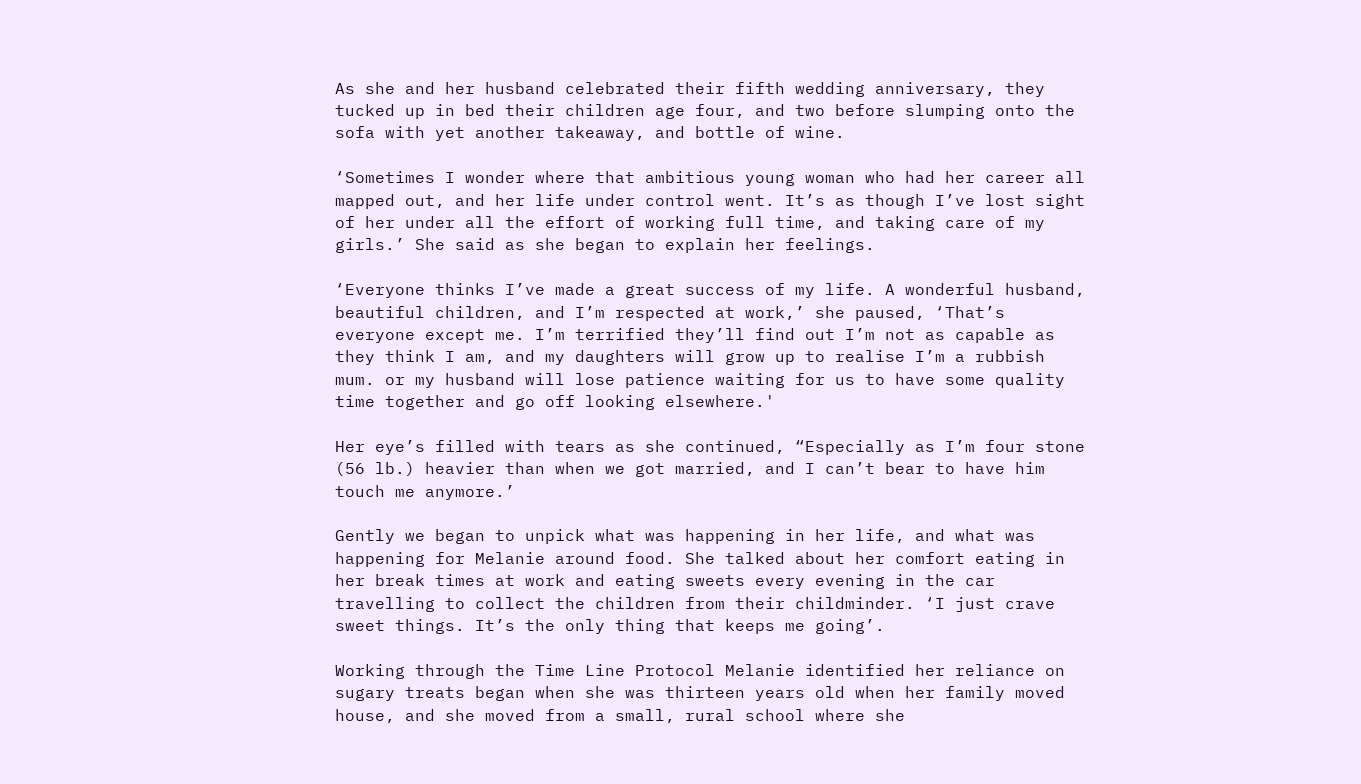As she and her husband celebrated their fifth wedding anniversary, they tucked up in bed their children age four, and two before slumping onto the sofa with yet another takeaway, and bottle of wine.

‘Sometimes I wonder where that ambitious young woman who had her career all mapped out, and her life under control went. It’s as though I’ve lost sight of her under all the effort of working full time, and taking care of my girls.’ She said as she began to explain her feelings.

‘Everyone thinks I’ve made a great success of my life. A wonderful husband, beautiful children, and I’m respected at work,’ she paused, ‘That’s everyone except me. I’m terrified they’ll find out I’m not as capable as they think I am, and my daughters will grow up to realise I’m a rubbish mum. or my husband will lose patience waiting for us to have some quality time together and go off looking elsewhere.'

Her eye’s filled with tears as she continued, “Especially as I’m four stone (56 lb.) heavier than when we got married, and I can’t bear to have him touch me anymore.’

Gently we began to unpick what was happening in her life, and what was happening for Melanie around food. She talked about her comfort eating in her break times at work and eating sweets every evening in the car travelling to collect the children from their childminder. ‘I just crave sweet things. It’s the only thing that keeps me going’.

Working through the Time Line Protocol Melanie identified her reliance on sugary treats began when she was thirteen years old when her family moved house, and she moved from a small, rural school where she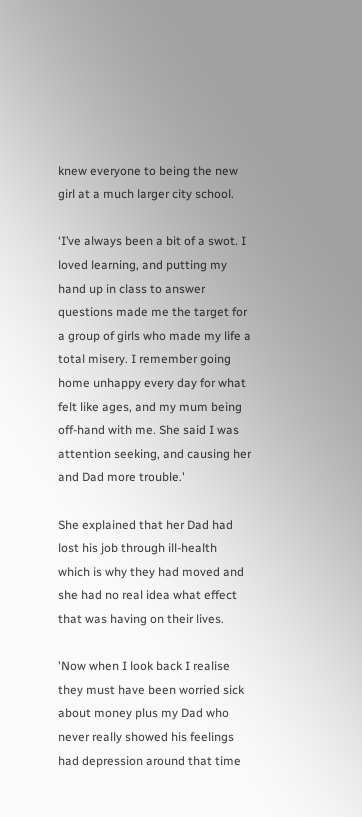knew everyone to being the new girl at a much larger city school.

‘I’ve always been a bit of a swot. I loved learning, and putting my hand up in class to answer questions made me the target for a group of girls who made my life a total misery. I remember going home unhappy every day for what felt like ages, and my mum being off-hand with me. She said I was attention seeking, and causing her and Dad more trouble.'

She explained that her Dad had lost his job through ill-health which is why they had moved and she had no real idea what effect that was having on their lives.

'Now when I look back I realise they must have been worried sick about money plus my Dad who never really showed his feelings had depression around that time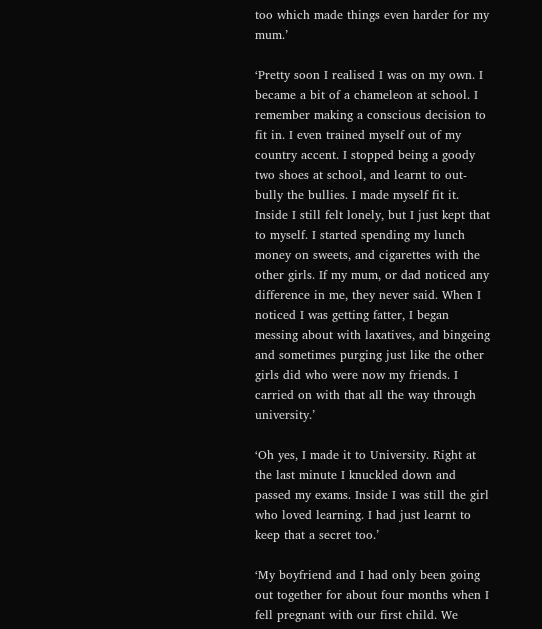too which made things even harder for my mum.’

‘Pretty soon I realised I was on my own. I became a bit of a chameleon at school. I remember making a conscious decision to fit in. I even trained myself out of my country accent. I stopped being a goody two shoes at school, and learnt to out-bully the bullies. I made myself fit it. Inside I still felt lonely, but I just kept that to myself. I started spending my lunch money on sweets, and cigarettes with the other girls. If my mum, or dad noticed any difference in me, they never said. When I noticed I was getting fatter, I began messing about with laxatives, and bingeing and sometimes purging just like the other girls did who were now my friends. I carried on with that all the way through university.’

‘Oh yes, I made it to University. Right at the last minute I knuckled down and passed my exams. Inside I was still the girl who loved learning. I had just learnt to keep that a secret too.’

‘My boyfriend and I had only been going out together for about four months when I fell pregnant with our first child. We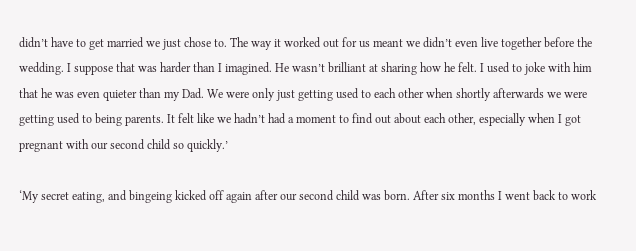didn’t have to get married we just chose to. The way it worked out for us meant we didn’t even live together before the wedding. I suppose that was harder than I imagined. He wasn’t brilliant at sharing how he felt. I used to joke with him that he was even quieter than my Dad. We were only just getting used to each other when shortly afterwards we were getting used to being parents. It felt like we hadn’t had a moment to find out about each other, especially when I got pregnant with our second child so quickly.’

‘My secret eating, and bingeing kicked off again after our second child was born. After six months I went back to work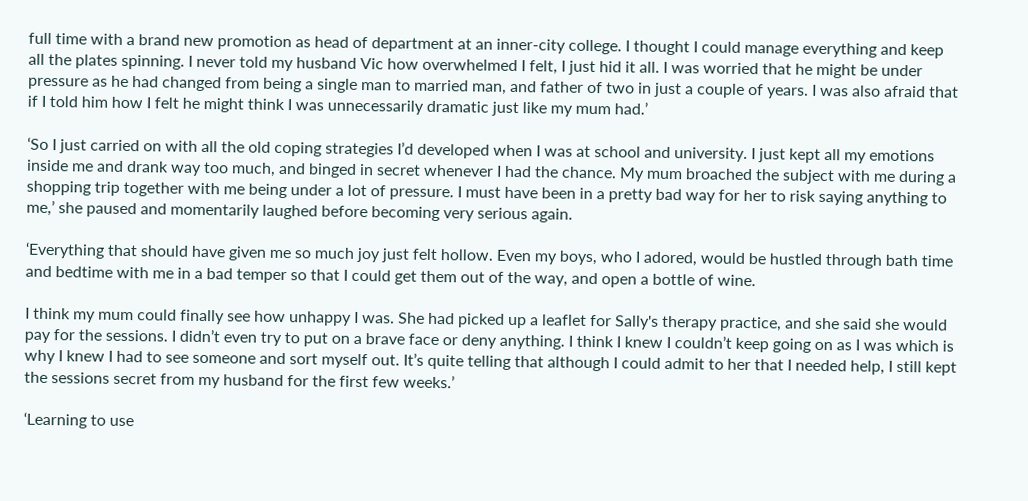full time with a brand new promotion as head of department at an inner-city college. I thought I could manage everything and keep all the plates spinning. I never told my husband Vic how overwhelmed I felt, I just hid it all. I was worried that he might be under pressure as he had changed from being a single man to married man, and father of two in just a couple of years. I was also afraid that if I told him how I felt he might think I was unnecessarily dramatic just like my mum had.’

‘So I just carried on with all the old coping strategies I’d developed when I was at school and university. I just kept all my emotions inside me and drank way too much, and binged in secret whenever I had the chance. My mum broached the subject with me during a shopping trip together with me being under a lot of pressure. I must have been in a pretty bad way for her to risk saying anything to me,’ she paused and momentarily laughed before becoming very serious again.

‘Everything that should have given me so much joy just felt hollow. Even my boys, who I adored, would be hustled through bath time and bedtime with me in a bad temper so that I could get them out of the way, and open a bottle of wine.

I think my mum could finally see how unhappy I was. She had picked up a leaflet for Sally's therapy practice, and she said she would pay for the sessions. I didn’t even try to put on a brave face or deny anything. I think I knew I couldn’t keep going on as I was which is why I knew I had to see someone and sort myself out. It’s quite telling that although I could admit to her that I needed help, I still kept the sessions secret from my husband for the first few weeks.’

‘Learning to use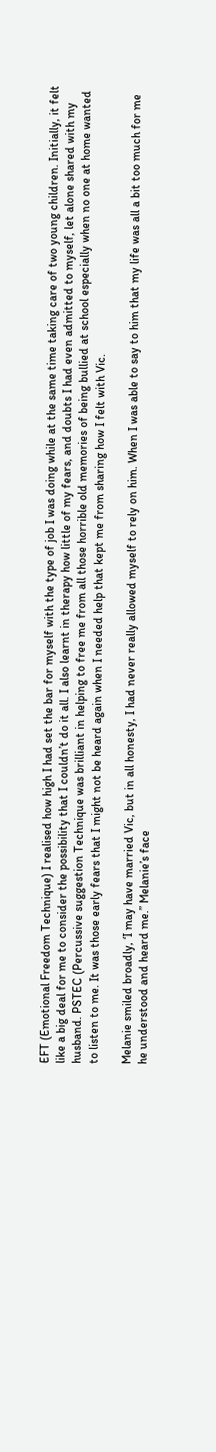EFT (Emotional Freedom Technique) I realised how high I had set the bar for myself with the type of job I was doing while at the same time taking care of two young children. Initially, it felt like a big deal for me to consider the possibility that I couldn’t do it all. I also learnt in therapy how little of my fears, and doubts I had even admitted to myself, let alone shared with my husband. PSTEC (Percussive suggestion Technique was brilliant in helping to free me from all those horrible old memories of being bullied at school especially when no one at home wanted to listen to me. It was those early fears that I might not be heard again when I needed help that kept me from sharing how I felt with Vic.

Melanie smiled broadly, ‘I may have married Vic, but in all honesty, I had never really allowed myself to rely on him. When I was able to say to him that my life was all a bit too much for me he understood and heard me.” Melanie’s face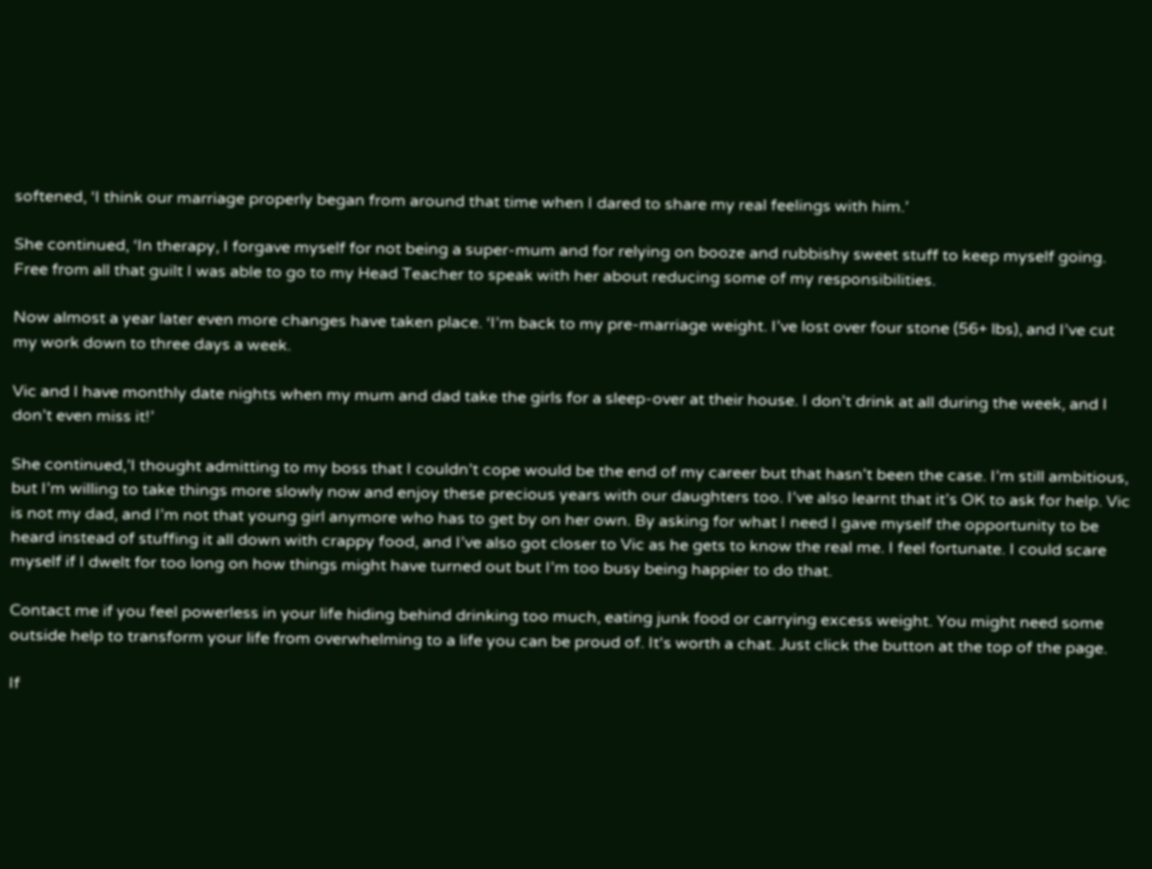softened, ‘I think our marriage properly began from around that time when I dared to share my real feelings with him.’

She continued, ‘In therapy, I forgave myself for not being a super-mum and for relying on booze and rubbishy sweet stuff to keep myself going. Free from all that guilt I was able to go to my Head Teacher to speak with her about reducing some of my responsibilities.

Now almost a year later even more changes have taken place. ‘I’m back to my pre-marriage weight. I’ve lost over four stone (56+ lbs), and I’ve cut my work down to three days a week.

Vic and I have monthly date nights when my mum and dad take the girls for a sleep-over at their house. I don’t drink at all during the week, and I don’t even miss it!’

She continued,’I thought admitting to my boss that I couldn’t cope would be the end of my career but that hasn’t been the case. I’m still ambitious, but I’m willing to take things more slowly now and enjoy these precious years with our daughters too. I’ve also learnt that it’s OK to ask for help. Vic is not my dad, and I’m not that young girl anymore who has to get by on her own. By asking for what I need I gave myself the opportunity to be heard instead of stuffing it all down with crappy food, and I’ve also got closer to Vic as he gets to know the real me. I feel fortunate. I could scare myself if I dwelt for too long on how things might have turned out but I’m too busy being happier to do that.

Contact me if you feel powerless in your life hiding behind drinking too much, eating junk food or carrying excess weight. You might need some outside help to transform your life from overwhelming to a life you can be proud of. It's worth a chat. Just click the button at the top of the page.

If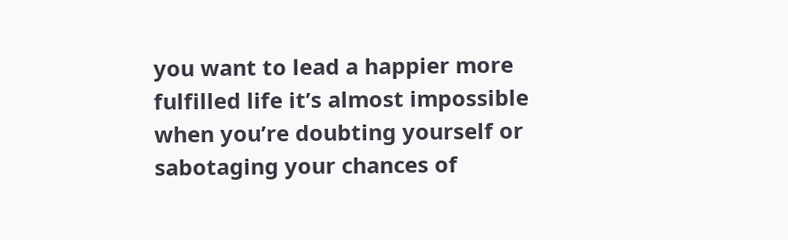you want to lead a happier more fulfilled life it’s almost impossible when you’re doubting yourself or sabotaging your chances of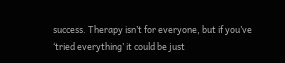success. Therapy isn’t for everyone, but if you’ve ‘tried everything’ it could be just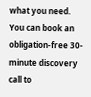what you need. You can book an obligation-free 30-minute discovery call to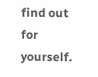find out for yourself.